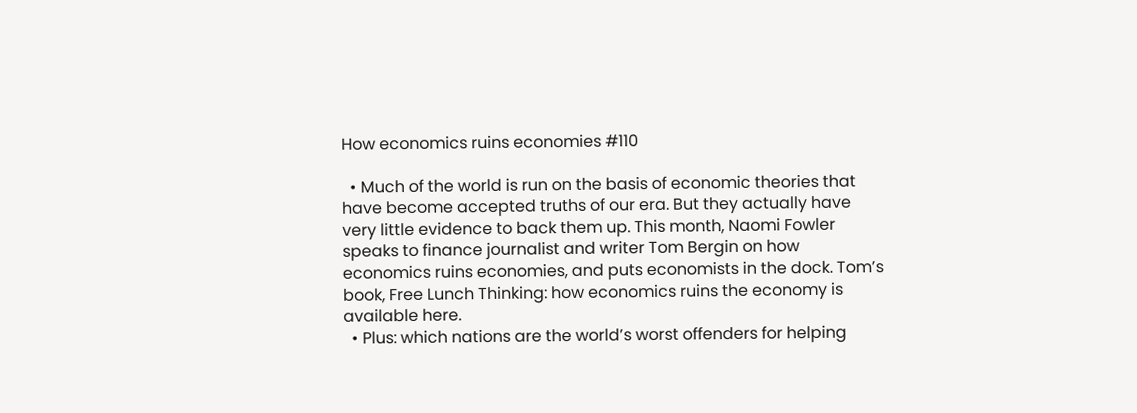How economics ruins economies #110

  • Much of the world is run on the basis of economic theories that have become accepted truths of our era. But they actually have very little evidence to back them up. This month, Naomi Fowler speaks to finance journalist and writer Tom Bergin on how economics ruins economies, and puts economists in the dock. Tom’s book, Free Lunch Thinking: how economics ruins the economy is available here.
  • Plus: which nations are the world’s worst offenders for helping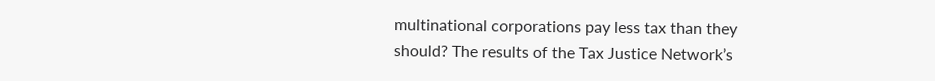multinational corporations pay less tax than they should? The results of the Tax Justice Network’s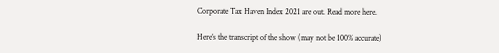Corporate Tax Haven Index 2021 are out. Read more here.

Here’s the transcript of the show (may not be 100% accurate)